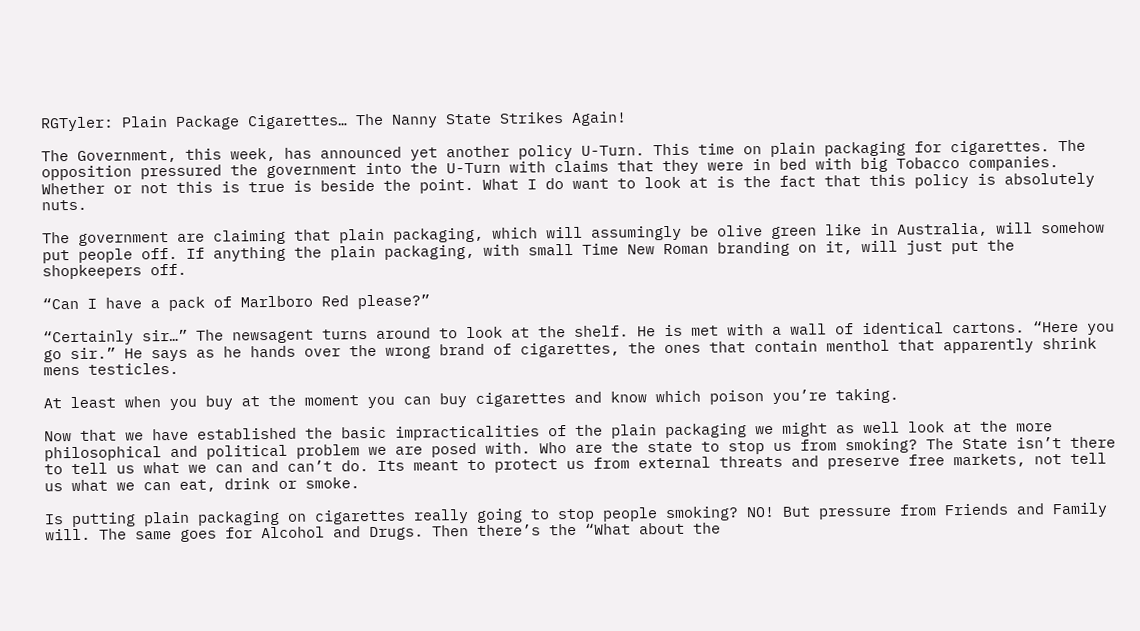RGTyler: Plain Package Cigarettes… The Nanny State Strikes Again!

The Government, this week, has announced yet another policy U-Turn. This time on plain packaging for cigarettes. The opposition pressured the government into the U-Turn with claims that they were in bed with big Tobacco companies. Whether or not this is true is beside the point. What I do want to look at is the fact that this policy is absolutely nuts.

The government are claiming that plain packaging, which will assumingly be olive green like in Australia, will somehow put people off. If anything the plain packaging, with small Time New Roman branding on it, will just put the shopkeepers off.

“Can I have a pack of Marlboro Red please?”

“Certainly sir…” The newsagent turns around to look at the shelf. He is met with a wall of identical cartons. “Here you go sir.” He says as he hands over the wrong brand of cigarettes, the ones that contain menthol that apparently shrink mens testicles.

At least when you buy at the moment you can buy cigarettes and know which poison you’re taking.

Now that we have established the basic impracticalities of the plain packaging we might as well look at the more philosophical and political problem we are posed with. Who are the state to stop us from smoking? The State isn’t there to tell us what we can and can’t do. Its meant to protect us from external threats and preserve free markets, not tell us what we can eat, drink or smoke.

Is putting plain packaging on cigarettes really going to stop people smoking? NO! But pressure from Friends and Family will. The same goes for Alcohol and Drugs. Then there’s the “What about the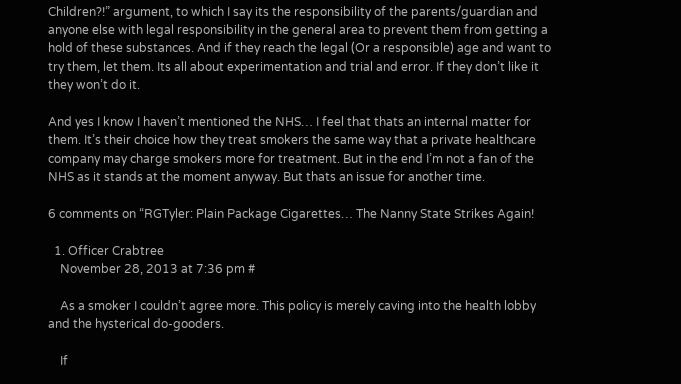Children?!” argument, to which I say its the responsibility of the parents/guardian and anyone else with legal responsibility in the general area to prevent them from getting a hold of these substances. And if they reach the legal (Or a responsible) age and want to try them, let them. Its all about experimentation and trial and error. If they don’t like it they won’t do it.

And yes I know I haven’t mentioned the NHS… I feel that thats an internal matter for them. It’s their choice how they treat smokers the same way that a private healthcare company may charge smokers more for treatment. But in the end I’m not a fan of the NHS as it stands at the moment anyway. But thats an issue for another time.

6 comments on “RGTyler: Plain Package Cigarettes… The Nanny State Strikes Again!

  1. Officer Crabtree
    November 28, 2013 at 7:36 pm #

    As a smoker I couldn’t agree more. This policy is merely caving into the health lobby and the hysterical do-gooders.

    If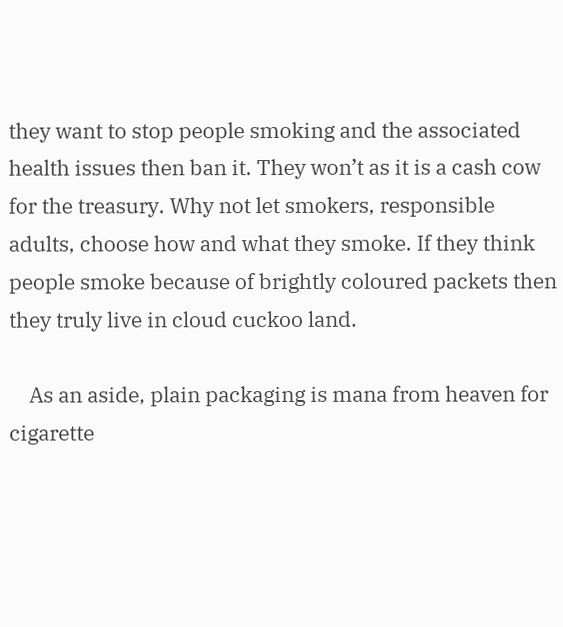they want to stop people smoking and the associated health issues then ban it. They won’t as it is a cash cow for the treasury. Why not let smokers, responsible adults, choose how and what they smoke. If they think people smoke because of brightly coloured packets then they truly live in cloud cuckoo land.

    As an aside, plain packaging is mana from heaven for cigarette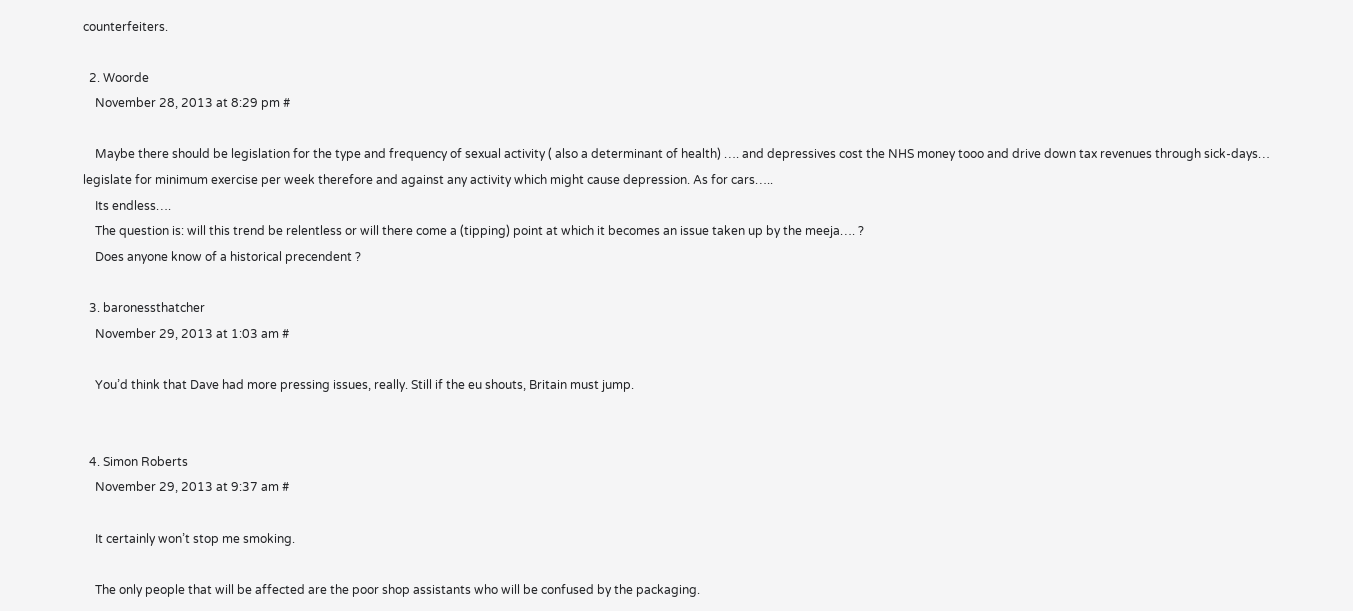counterfeiters.

  2. Woorde
    November 28, 2013 at 8:29 pm #

    Maybe there should be legislation for the type and frequency of sexual activity ( also a determinant of health) …. and depressives cost the NHS money tooo and drive down tax revenues through sick-days… legislate for minimum exercise per week therefore and against any activity which might cause depression. As for cars…..
    Its endless….
    The question is: will this trend be relentless or will there come a (tipping) point at which it becomes an issue taken up by the meeja…. ?
    Does anyone know of a historical precendent ?

  3. baronessthatcher
    November 29, 2013 at 1:03 am #

    You’d think that Dave had more pressing issues, really. Still if the eu shouts, Britain must jump.


  4. Simon Roberts
    November 29, 2013 at 9:37 am #

    It certainly won’t stop me smoking.

    The only people that will be affected are the poor shop assistants who will be confused by the packaging.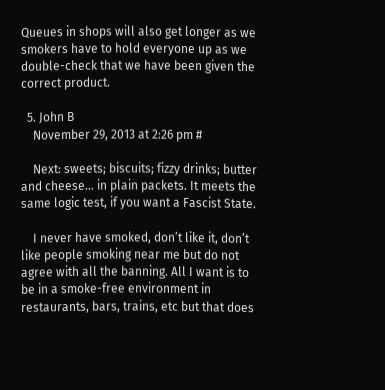Queues in shops will also get longer as we smokers have to hold everyone up as we double-check that we have been given the correct product.

  5. John B
    November 29, 2013 at 2:26 pm #

    Next: sweets; biscuits; fizzy drinks; butter and cheese… in plain packets. It meets the same logic test, if you want a Fascist State.

    I never have smoked, don’t like it, don’t like people smoking near me but do not agree with all the banning. All I want is to be in a smoke-free environment in restaurants, bars, trains, etc but that does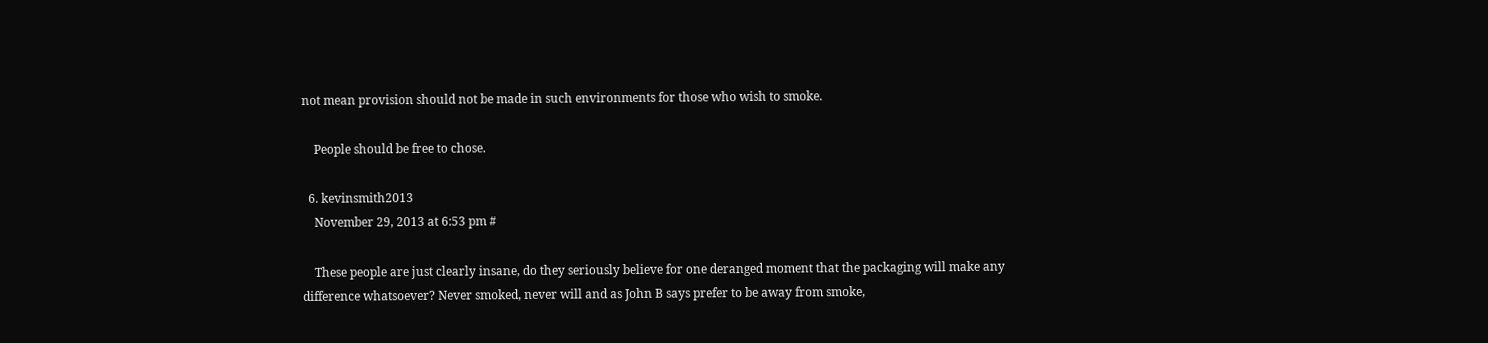not mean provision should not be made in such environments for those who wish to smoke.

    People should be free to chose.

  6. kevinsmith2013
    November 29, 2013 at 6:53 pm #

    These people are just clearly insane, do they seriously believe for one deranged moment that the packaging will make any difference whatsoever? Never smoked, never will and as John B says prefer to be away from smoke,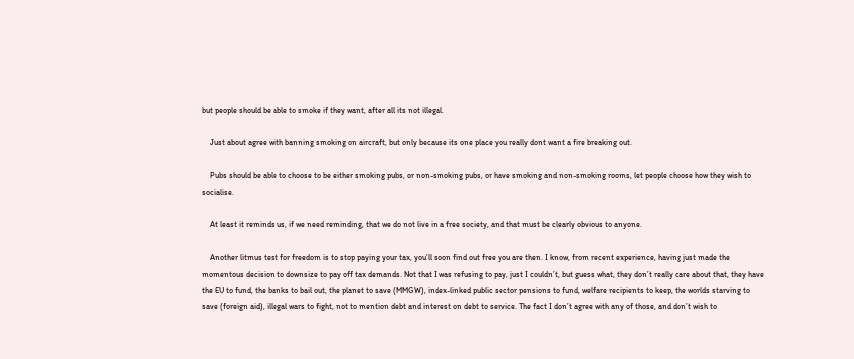but people should be able to smoke if they want, after all its not illegal.

    Just about agree with banning smoking on aircraft, but only because its one place you really dont want a fire breaking out.

    Pubs should be able to choose to be either smoking pubs, or non-smoking pubs, or have smoking and non-smoking rooms, let people choose how they wish to socialise.

    At least it reminds us, if we need reminding, that we do not live in a free society, and that must be clearly obvious to anyone.

    Another litmus test for freedom is to stop paying your tax, you’ll soon find out free you are then. I know, from recent experience, having just made the momentous decision to downsize to pay off tax demands. Not that I was refusing to pay, just I couldn’t, but guess what, they don’t really care about that, they have the EU to fund, the banks to bail out, the planet to save (MMGW), index-linked public sector pensions to fund, welfare recipients to keep, the worlds starving to save (foreign aid), illegal wars to fight, not to mention debt and interest on debt to service. The fact I don’t agree with any of those, and don’t wish to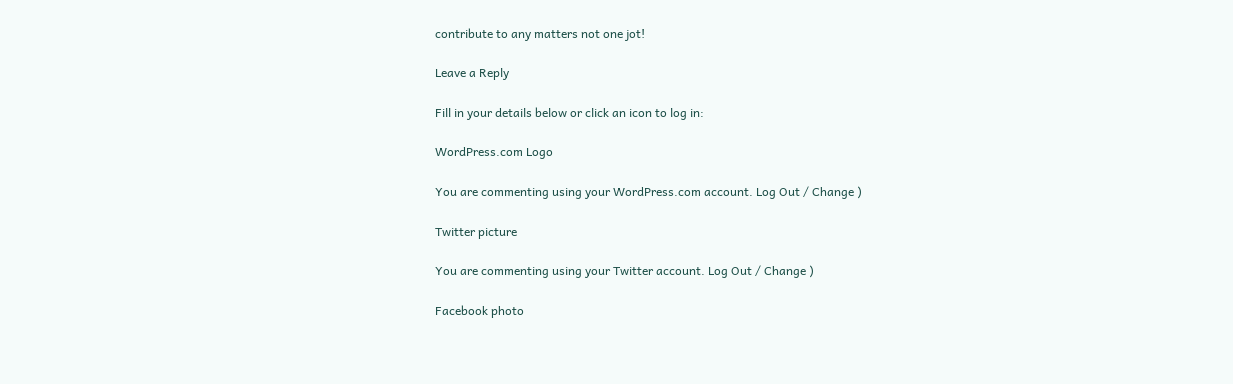contribute to any matters not one jot!

Leave a Reply

Fill in your details below or click an icon to log in:

WordPress.com Logo

You are commenting using your WordPress.com account. Log Out / Change )

Twitter picture

You are commenting using your Twitter account. Log Out / Change )

Facebook photo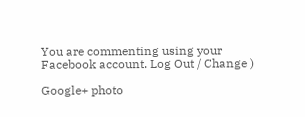You are commenting using your Facebook account. Log Out / Change )

Google+ photo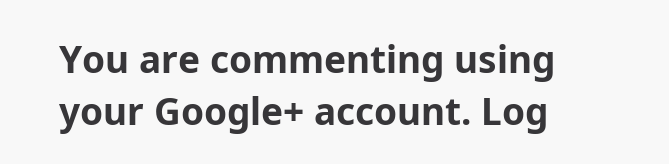You are commenting using your Google+ account. Log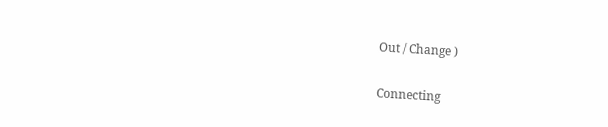Out / Change )

Connecting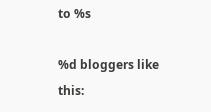to %s

%d bloggers like this: